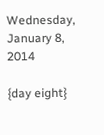Wednesday, January 8, 2014

{day eight}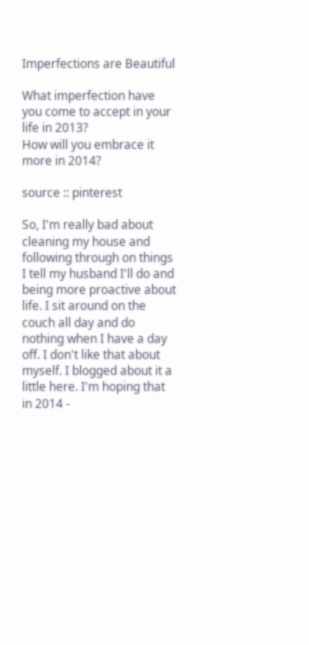Imperfections are Beautiful

What imperfection have you come to accept in your life in 2013?
How will you embrace it more in 2014?

source :: pinterest

So, I'm really bad about cleaning my house and following through on things I tell my husband I'll do and being more proactive about life. I sit around on the couch all day and do nothing when I have a day off. I don't like that about myself. I blogged about it a little here. I'm hoping that in 2014 -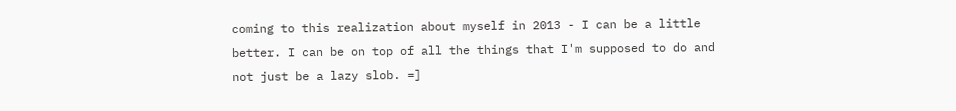coming to this realization about myself in 2013 - I can be a little better. I can be on top of all the things that I'm supposed to do and not just be a lazy slob. =]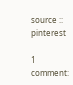source :: pinterest

1 comment: